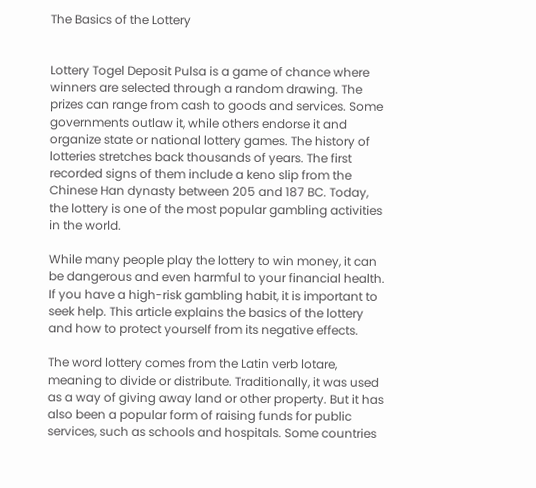The Basics of the Lottery


Lottery Togel Deposit Pulsa is a game of chance where winners are selected through a random drawing. The prizes can range from cash to goods and services. Some governments outlaw it, while others endorse it and organize state or national lottery games. The history of lotteries stretches back thousands of years. The first recorded signs of them include a keno slip from the Chinese Han dynasty between 205 and 187 BC. Today, the lottery is one of the most popular gambling activities in the world.

While many people play the lottery to win money, it can be dangerous and even harmful to your financial health. If you have a high-risk gambling habit, it is important to seek help. This article explains the basics of the lottery and how to protect yourself from its negative effects.

The word lottery comes from the Latin verb lotare, meaning to divide or distribute. Traditionally, it was used as a way of giving away land or other property. But it has also been a popular form of raising funds for public services, such as schools and hospitals. Some countries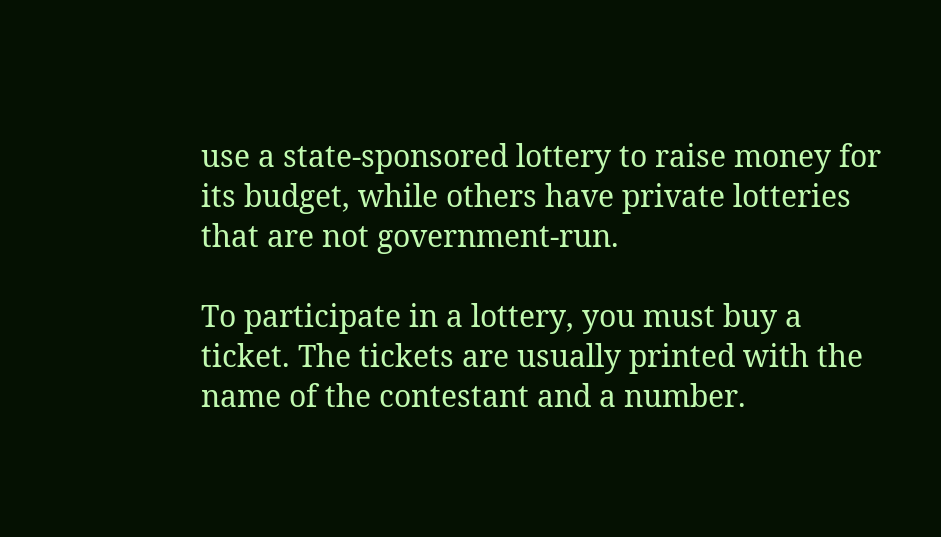use a state-sponsored lottery to raise money for its budget, while others have private lotteries that are not government-run.

To participate in a lottery, you must buy a ticket. The tickets are usually printed with the name of the contestant and a number.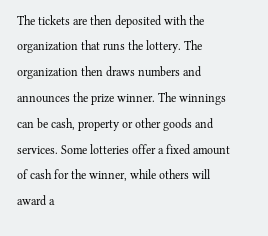The tickets are then deposited with the organization that runs the lottery. The organization then draws numbers and announces the prize winner. The winnings can be cash, property or other goods and services. Some lotteries offer a fixed amount of cash for the winner, while others will award a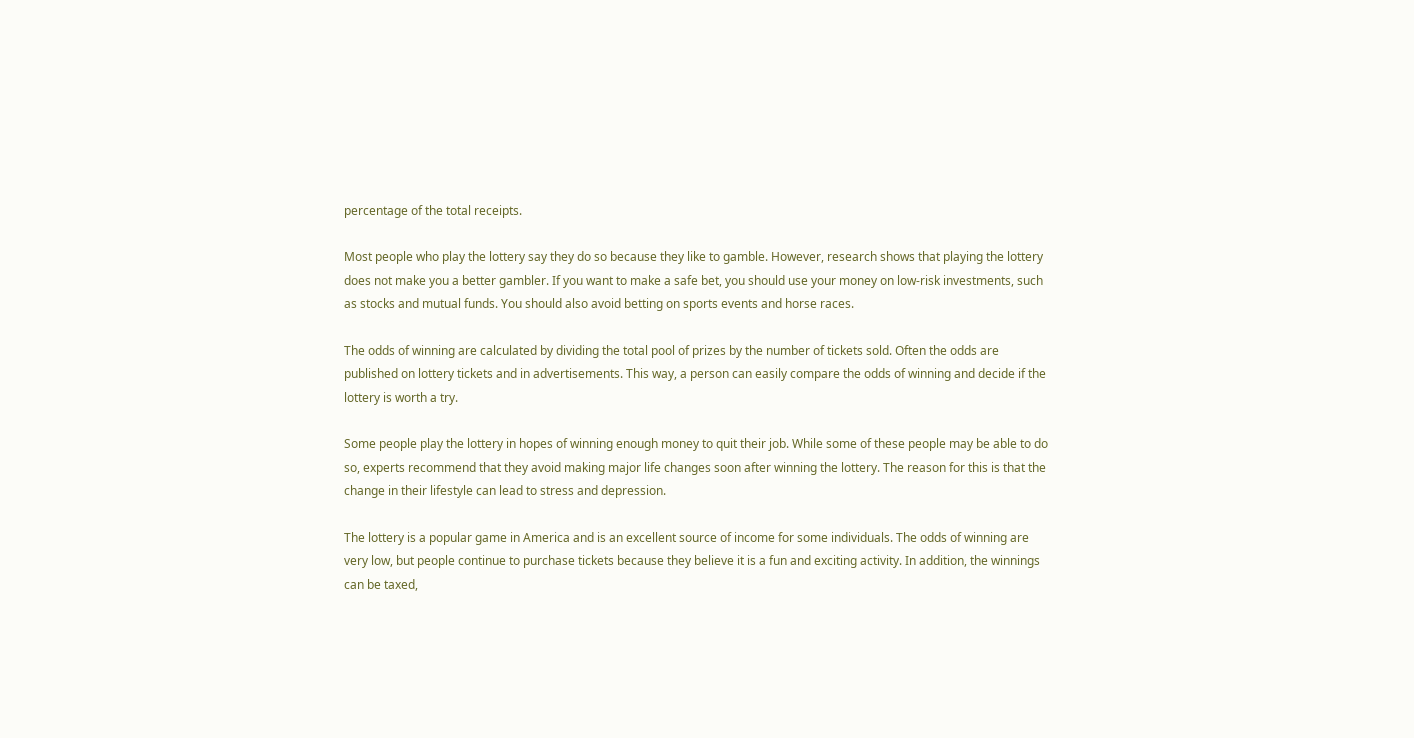percentage of the total receipts.

Most people who play the lottery say they do so because they like to gamble. However, research shows that playing the lottery does not make you a better gambler. If you want to make a safe bet, you should use your money on low-risk investments, such as stocks and mutual funds. You should also avoid betting on sports events and horse races.

The odds of winning are calculated by dividing the total pool of prizes by the number of tickets sold. Often the odds are published on lottery tickets and in advertisements. This way, a person can easily compare the odds of winning and decide if the lottery is worth a try.

Some people play the lottery in hopes of winning enough money to quit their job. While some of these people may be able to do so, experts recommend that they avoid making major life changes soon after winning the lottery. The reason for this is that the change in their lifestyle can lead to stress and depression.

The lottery is a popular game in America and is an excellent source of income for some individuals. The odds of winning are very low, but people continue to purchase tickets because they believe it is a fun and exciting activity. In addition, the winnings can be taxed,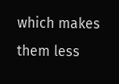which makes them less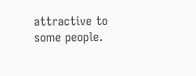attractive to some people.